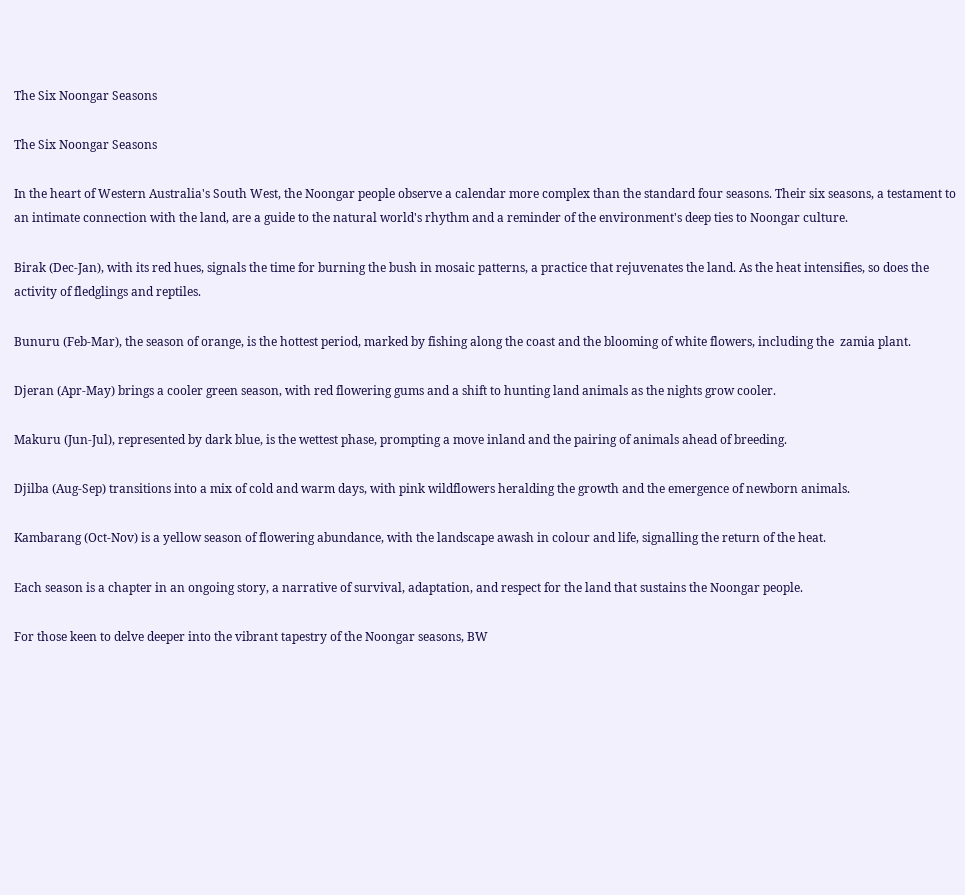The Six Noongar Seasons

The Six Noongar Seasons

In the heart of Western Australia's South West, the Noongar people observe a calendar more complex than the standard four seasons. Their six seasons, a testament to an intimate connection with the land, are a guide to the natural world's rhythm and a reminder of the environment's deep ties to Noongar culture.

Birak (Dec-Jan), with its red hues, signals the time for burning the bush in mosaic patterns, a practice that rejuvenates the land. As the heat intensifies, so does the activity of fledglings and reptiles.

Bunuru (Feb-Mar), the season of orange, is the hottest period, marked by fishing along the coast and the blooming of white flowers, including the  zamia plant.

Djeran (Apr-May) brings a cooler green season, with red flowering gums and a shift to hunting land animals as the nights grow cooler.

Makuru (Jun-Jul), represented by dark blue, is the wettest phase, prompting a move inland and the pairing of animals ahead of breeding.

Djilba (Aug-Sep) transitions into a mix of cold and warm days, with pink wildflowers heralding the growth and the emergence of newborn animals.

Kambarang (Oct-Nov) is a yellow season of flowering abundance, with the landscape awash in colour and life, signalling the return of the heat.

Each season is a chapter in an ongoing story, a narrative of survival, adaptation, and respect for the land that sustains the Noongar people.

For those keen to delve deeper into the vibrant tapestry of the Noongar seasons, BW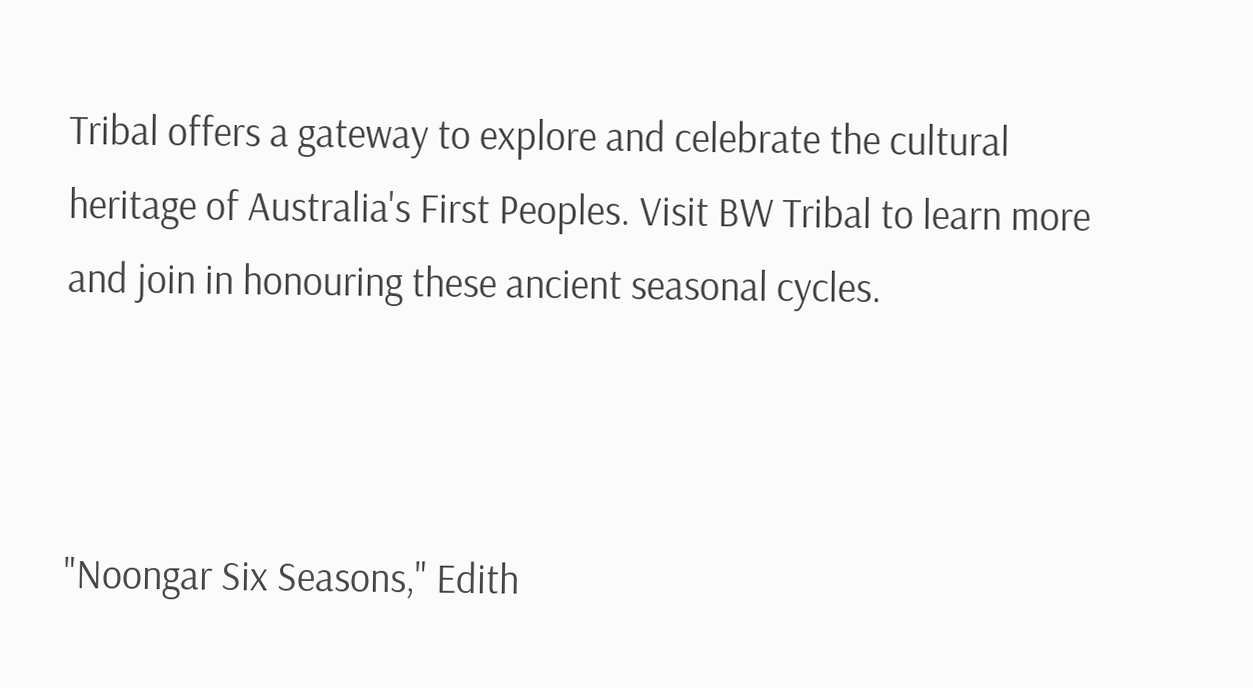Tribal offers a gateway to explore and celebrate the cultural heritage of Australia's First Peoples. Visit BW Tribal to learn more and join in honouring these ancient seasonal cycles.



"Noongar Six Seasons," Edith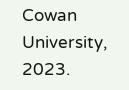Cowan University, 2023.